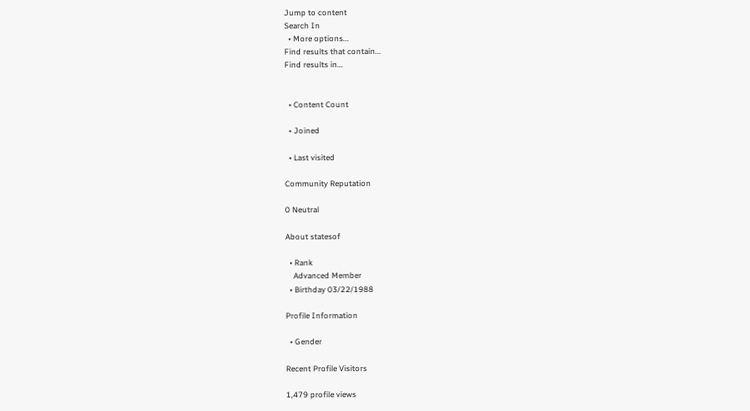Jump to content
Search In
  • More options...
Find results that contain...
Find results in...


  • Content Count

  • Joined

  • Last visited

Community Reputation

0 Neutral

About statesof

  • Rank
    Advanced Member
  • Birthday 03/22/1988

Profile Information

  • Gender

Recent Profile Visitors

1,479 profile views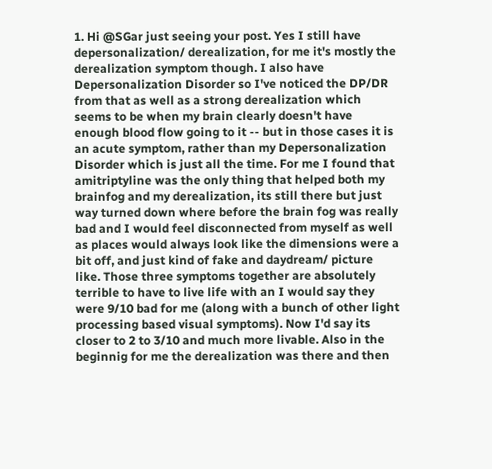1. Hi @SGar just seeing your post. Yes I still have depersonalization/ derealization, for me it's mostly the derealization symptom though. I also have Depersonalization Disorder so I've noticed the DP/DR from that as well as a strong derealization which seems to be when my brain clearly doesn't have enough blood flow going to it -- but in those cases it is an acute symptom, rather than my Depersonalization Disorder which is just all the time. For me I found that amitriptyline was the only thing that helped both my brainfog and my derealization, its still there but just way turned down where before the brain fog was really bad and I would feel disconnected from myself as well as places would always look like the dimensions were a bit off, and just kind of fake and daydream/ picture like. Those three symptoms together are absolutely terrible to have to live life with an I would say they were 9/10 bad for me (along with a bunch of other light processing based visual symptoms). Now I'd say its closer to 2 to 3/10 and much more livable. Also in the beginnig for me the derealization was there and then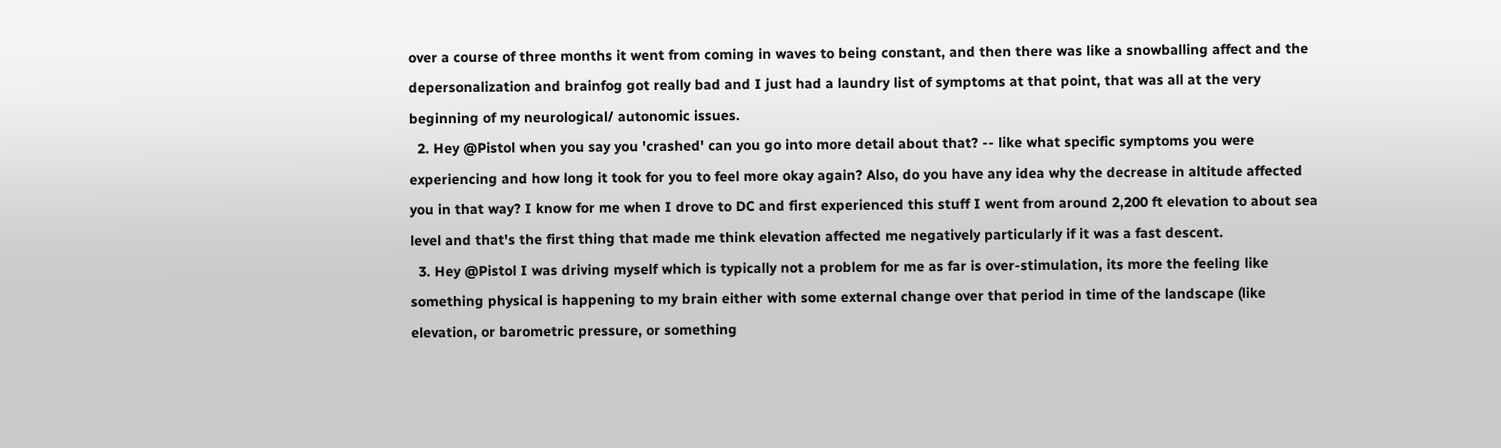over a course of three months it went from coming in waves to being constant, and then there was like a snowballing affect and the depersonalization and brainfog got really bad and I just had a laundry list of symptoms at that point, that was all at the very beginning of my neurological/ autonomic issues.
  2. Hey @Pistol when you say you 'crashed' can you go into more detail about that? -- like what specific symptoms you were experiencing and how long it took for you to feel more okay again? Also, do you have any idea why the decrease in altitude affected you in that way? I know for me when I drove to DC and first experienced this stuff I went from around 2,200 ft elevation to about sea level and that's the first thing that made me think elevation affected me negatively particularly if it was a fast descent.
  3. Hey @Pistol I was driving myself which is typically not a problem for me as far is over-stimulation, its more the feeling like something physical is happening to my brain either with some external change over that period in time of the landscape (like elevation, or barometric pressure, or something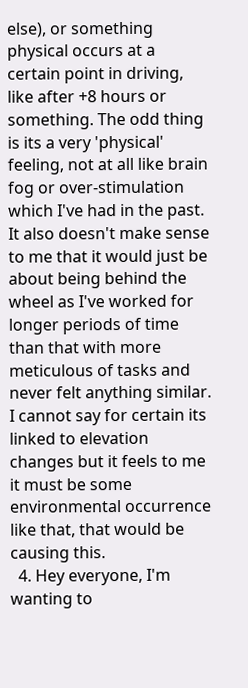else), or something physical occurs at a certain point in driving, like after +8 hours or something. The odd thing is its a very 'physical' feeling, not at all like brain fog or over-stimulation which I've had in the past. It also doesn't make sense to me that it would just be about being behind the wheel as I've worked for longer periods of time than that with more meticulous of tasks and never felt anything similar. I cannot say for certain its linked to elevation changes but it feels to me it must be some environmental occurrence like that, that would be causing this.
  4. Hey everyone, I'm wanting to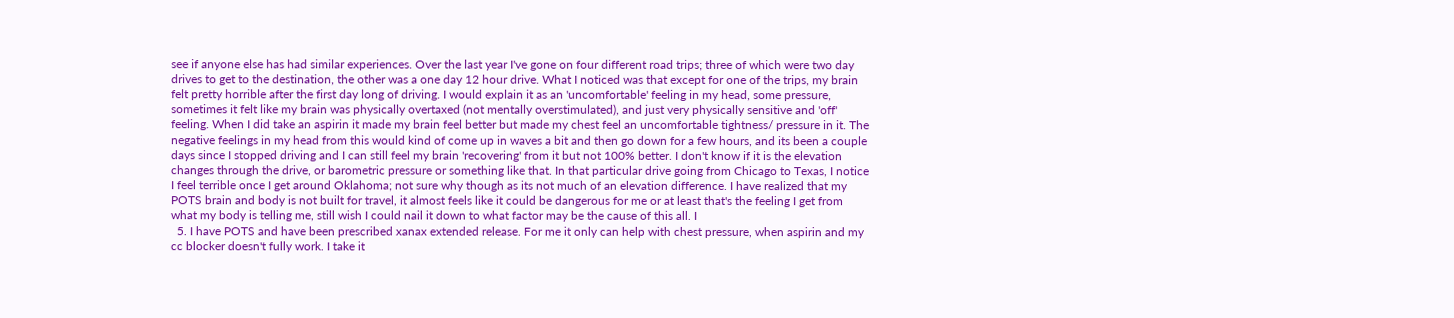see if anyone else has had similar experiences. Over the last year I've gone on four different road trips; three of which were two day drives to get to the destination, the other was a one day 12 hour drive. What I noticed was that except for one of the trips, my brain felt pretty horrible after the first day long of driving. I would explain it as an 'uncomfortable' feeling in my head, some pressure, sometimes it felt like my brain was physically overtaxed (not mentally overstimulated), and just very physically sensitive and 'off' feeling. When I did take an aspirin it made my brain feel better but made my chest feel an uncomfortable tightness/ pressure in it. The negative feelings in my head from this would kind of come up in waves a bit and then go down for a few hours, and its been a couple days since I stopped driving and I can still feel my brain 'recovering' from it but not 100% better. I don't know if it is the elevation changes through the drive, or barometric pressure or something like that. In that particular drive going from Chicago to Texas, I notice I feel terrible once I get around Oklahoma; not sure why though as its not much of an elevation difference. I have realized that my POTS brain and body is not built for travel, it almost feels like it could be dangerous for me or at least that's the feeling I get from what my body is telling me, still wish I could nail it down to what factor may be the cause of this all. I
  5. I have POTS and have been prescribed xanax extended release. For me it only can help with chest pressure, when aspirin and my cc blocker doesn't fully work. I take it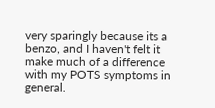very sparingly because its a benzo, and I haven't felt it make much of a difference with my POTS symptoms in general.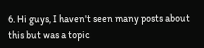6. Hi guys, I haven't seen many posts about this but was a topic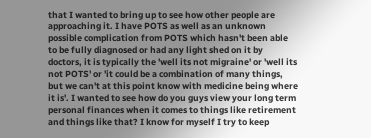that I wanted to bring up to see how other people are approaching it. I have POTS as well as an unknown possible complication from POTS which hasn't been able to be fully diagnosed or had any light shed on it by doctors, it is typically the 'well its not migraine' or 'well its not POTS' or 'it could be a combination of many things, but we can't at this point know with medicine being where it is'. I wanted to see how do you guys view your long term personal finances when it comes to things like retirement and things like that? I know for myself I try to keep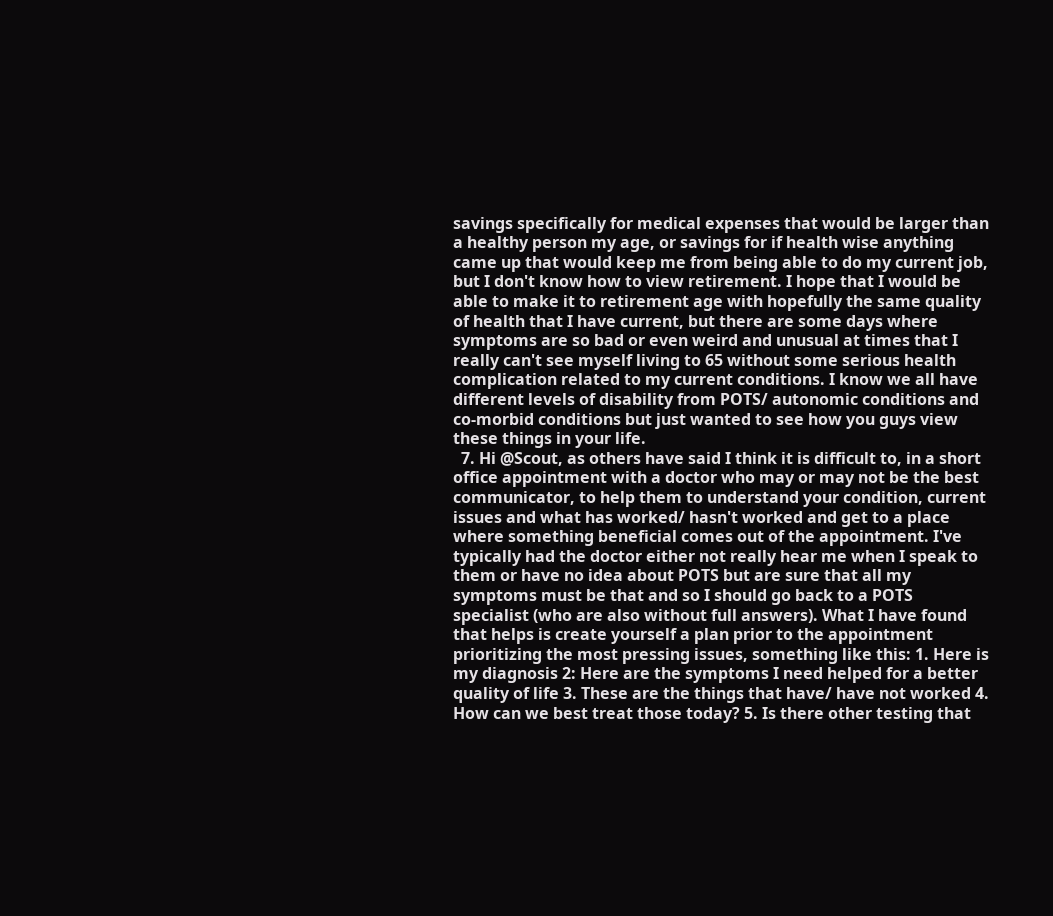savings specifically for medical expenses that would be larger than a healthy person my age, or savings for if health wise anything came up that would keep me from being able to do my current job, but I don't know how to view retirement. I hope that I would be able to make it to retirement age with hopefully the same quality of health that I have current, but there are some days where symptoms are so bad or even weird and unusual at times that I really can't see myself living to 65 without some serious health complication related to my current conditions. I know we all have different levels of disability from POTS/ autonomic conditions and co-morbid conditions but just wanted to see how you guys view these things in your life.
  7. Hi @Scout, as others have said I think it is difficult to, in a short office appointment with a doctor who may or may not be the best communicator, to help them to understand your condition, current issues and what has worked/ hasn't worked and get to a place where something beneficial comes out of the appointment. I've typically had the doctor either not really hear me when I speak to them or have no idea about POTS but are sure that all my symptoms must be that and so I should go back to a POTS specialist (who are also without full answers). What I have found that helps is create yourself a plan prior to the appointment prioritizing the most pressing issues, something like this: 1. Here is my diagnosis 2: Here are the symptoms I need helped for a better quality of life 3. These are the things that have/ have not worked 4. How can we best treat those today? 5. Is there other testing that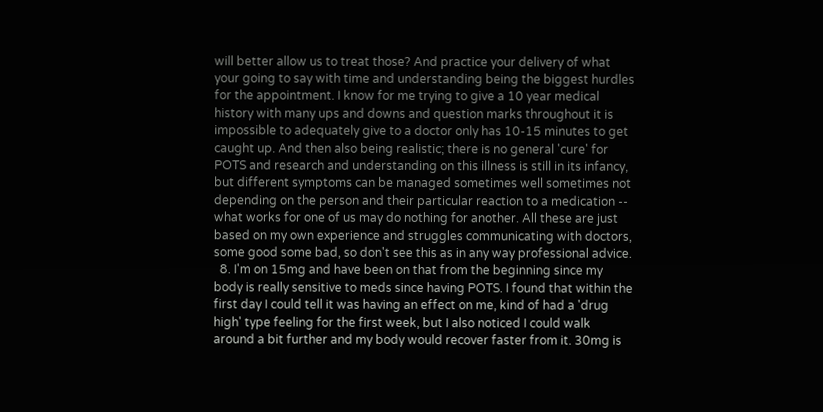will better allow us to treat those? And practice your delivery of what your going to say with time and understanding being the biggest hurdles for the appointment. I know for me trying to give a 10 year medical history with many ups and downs and question marks throughout it is impossible to adequately give to a doctor only has 10-15 minutes to get caught up. And then also being realistic; there is no general 'cure' for POTS and research and understanding on this illness is still in its infancy, but different symptoms can be managed sometimes well sometimes not depending on the person and their particular reaction to a medication -- what works for one of us may do nothing for another. All these are just based on my own experience and struggles communicating with doctors, some good some bad, so don't see this as in any way professional advice.
  8. I'm on 15mg and have been on that from the beginning since my body is really sensitive to meds since having POTS. I found that within the first day I could tell it was having an effect on me, kind of had a 'drug high' type feeling for the first week, but I also noticed I could walk around a bit further and my body would recover faster from it. 30mg is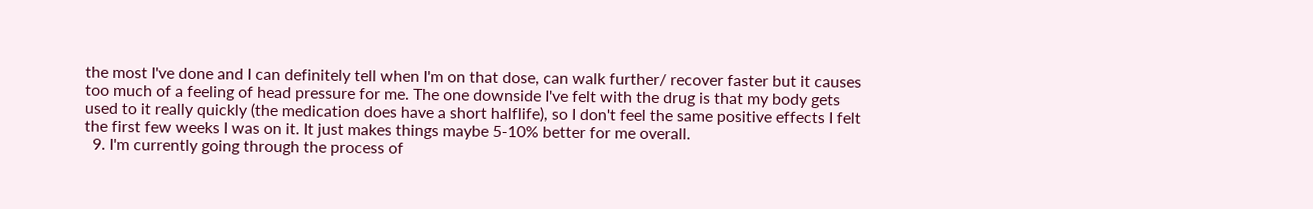the most I've done and I can definitely tell when I'm on that dose, can walk further/ recover faster but it causes too much of a feeling of head pressure for me. The one downside I've felt with the drug is that my body gets used to it really quickly (the medication does have a short halflife), so I don't feel the same positive effects I felt the first few weeks I was on it. It just makes things maybe 5-10% better for me overall.
  9. I'm currently going through the process of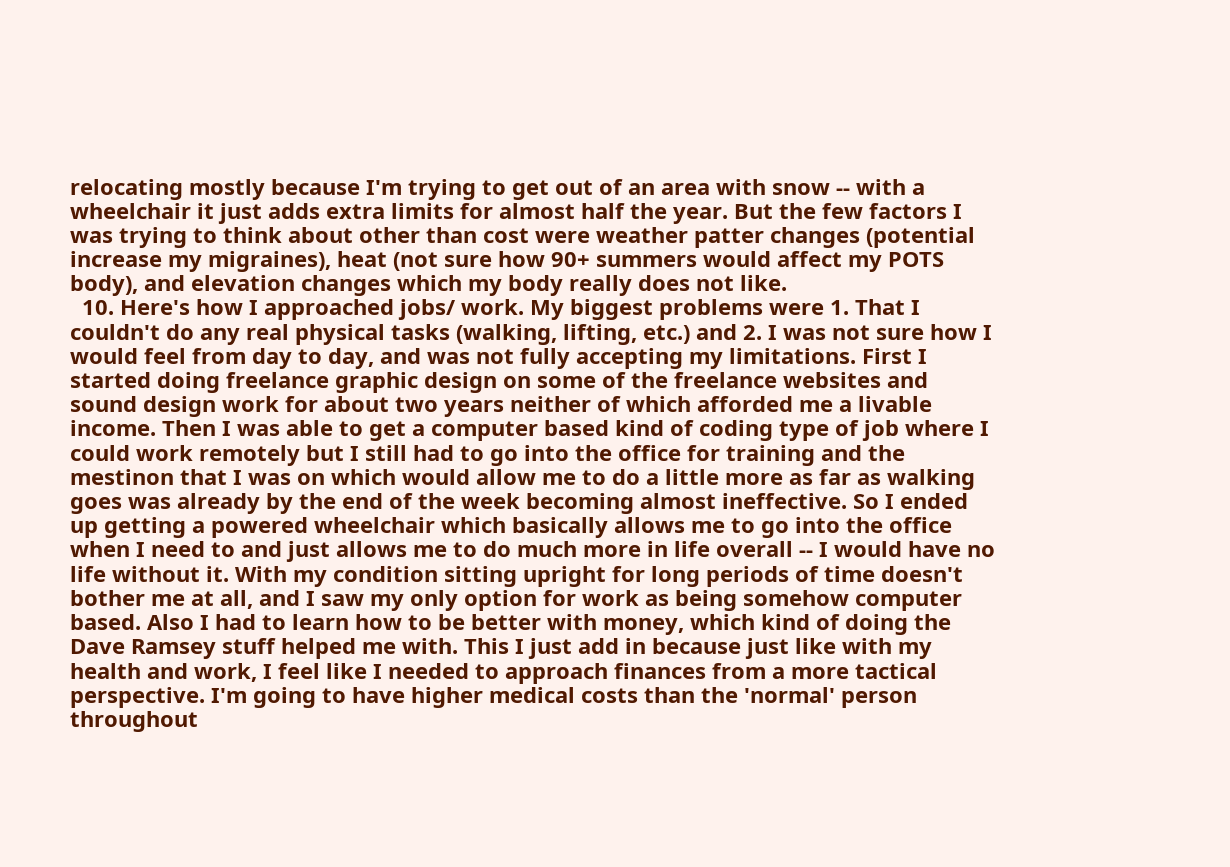relocating mostly because I'm trying to get out of an area with snow -- with a wheelchair it just adds extra limits for almost half the year. But the few factors I was trying to think about other than cost were weather patter changes (potential increase my migraines), heat (not sure how 90+ summers would affect my POTS body), and elevation changes which my body really does not like.
  10. Here's how I approached jobs/ work. My biggest problems were 1. That I couldn't do any real physical tasks (walking, lifting, etc.) and 2. I was not sure how I would feel from day to day, and was not fully accepting my limitations. First I started doing freelance graphic design on some of the freelance websites and sound design work for about two years neither of which afforded me a livable income. Then I was able to get a computer based kind of coding type of job where I could work remotely but I still had to go into the office for training and the mestinon that I was on which would allow me to do a little more as far as walking goes was already by the end of the week becoming almost ineffective. So I ended up getting a powered wheelchair which basically allows me to go into the office when I need to and just allows me to do much more in life overall -- I would have no life without it. With my condition sitting upright for long periods of time doesn't bother me at all, and I saw my only option for work as being somehow computer based. Also I had to learn how to be better with money, which kind of doing the Dave Ramsey stuff helped me with. This I just add in because just like with my health and work, I feel like I needed to approach finances from a more tactical perspective. I'm going to have higher medical costs than the 'normal' person throughout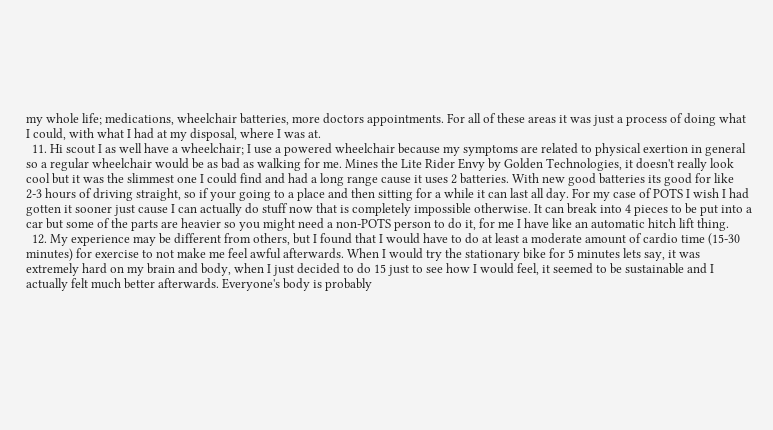my whole life; medications, wheelchair batteries, more doctors appointments. For all of these areas it was just a process of doing what I could, with what I had at my disposal, where I was at.
  11. Hi scout I as well have a wheelchair; I use a powered wheelchair because my symptoms are related to physical exertion in general so a regular wheelchair would be as bad as walking for me. Mines the Lite Rider Envy by Golden Technologies, it doesn't really look cool but it was the slimmest one I could find and had a long range cause it uses 2 batteries. With new good batteries its good for like 2-3 hours of driving straight, so if your going to a place and then sitting for a while it can last all day. For my case of POTS I wish I had gotten it sooner just cause I can actually do stuff now that is completely impossible otherwise. It can break into 4 pieces to be put into a car but some of the parts are heavier so you might need a non-POTS person to do it, for me I have like an automatic hitch lift thing.
  12. My experience may be different from others, but I found that I would have to do at least a moderate amount of cardio time (15-30 minutes) for exercise to not make me feel awful afterwards. When I would try the stationary bike for 5 minutes lets say, it was extremely hard on my brain and body, when I just decided to do 15 just to see how I would feel, it seemed to be sustainable and I actually felt much better afterwards. Everyone's body is probably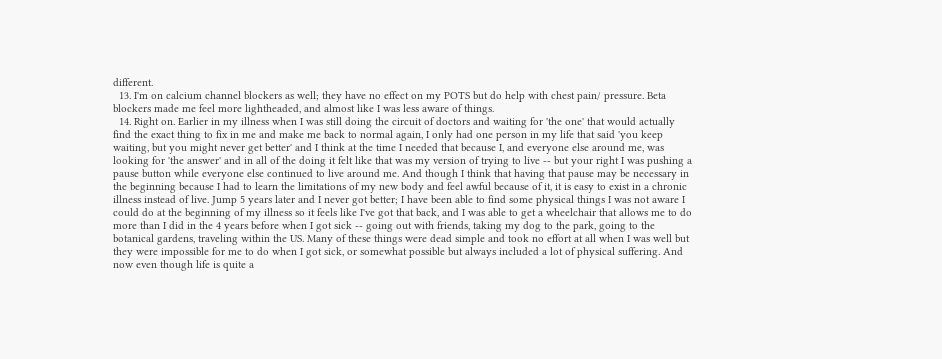different.
  13. I'm on calcium channel blockers as well; they have no effect on my POTS but do help with chest pain/ pressure. Beta blockers made me feel more lightheaded, and almost like I was less aware of things.
  14. Right on. Earlier in my illness when I was still doing the circuit of doctors and waiting for 'the one' that would actually find the exact thing to fix in me and make me back to normal again, I only had one person in my life that said 'you keep waiting, but you might never get better' and I think at the time I needed that because I, and everyone else around me, was looking for 'the answer' and in all of the doing it felt like that was my version of trying to live -- but your right I was pushing a pause button while everyone else continued to live around me. And though I think that having that pause may be necessary in the beginning because I had to learn the limitations of my new body and feel awful because of it, it is easy to exist in a chronic illness instead of live. Jump 5 years later and I never got better; I have been able to find some physical things I was not aware I could do at the beginning of my illness so it feels like I've got that back, and I was able to get a wheelchair that allows me to do more than I did in the 4 years before when I got sick -- going out with friends, taking my dog to the park, going to the botanical gardens, traveling within the US. Many of these things were dead simple and took no effort at all when I was well but they were impossible for me to do when I got sick, or somewhat possible but always included a lot of physical suffering. And now even though life is quite a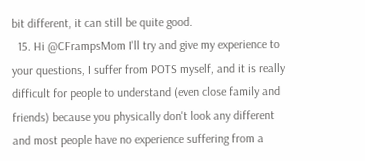bit different, it can still be quite good.
  15. Hi @CFrampsMom I'll try and give my experience to your questions, I suffer from POTS myself, and it is really difficult for people to understand (even close family and friends) because you physically don't look any different and most people have no experience suffering from a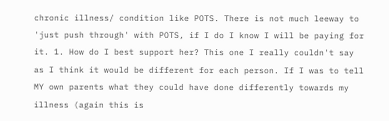chronic illness/ condition like POTS. There is not much leeway to 'just push through' with POTS, if I do I know I will be paying for it. 1. How do I best support her? This one I really couldn't say as I think it would be different for each person. If I was to tell MY own parents what they could have done differently towards my illness (again this is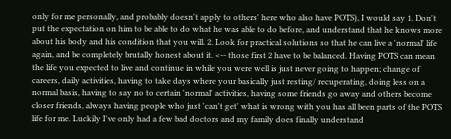only for me personally, and probably doesn't apply to others' here who also have POTS), I would say 1. Don't put the expectation on him to be able to do what he was able to do before, and understand that he knows more about his body and his condition that you will. 2. Look for practical solutions so that he can live a 'normal' life again, and be completely brutally honest about it. <-- those first 2 have to be balanced. Having POTS can mean the life you expected to live and continue in while you were well is just never going to happen; change of careers, daily activities, having to take days where your basically just resting/ recuperating, doing less on a normal basis, having to say no to certain 'normal' activities, having some friends go away and others become closer friends, always having people who just 'can't get' what is wrong with you has all been parts of the POTS life for me. Luckily I've only had a few bad doctors and my family does finally understand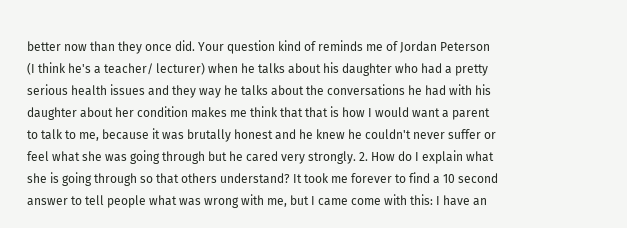better now than they once did. Your question kind of reminds me of Jordan Peterson (I think he's a teacher/ lecturer) when he talks about his daughter who had a pretty serious health issues and they way he talks about the conversations he had with his daughter about her condition makes me think that that is how I would want a parent to talk to me, because it was brutally honest and he knew he couldn't never suffer or feel what she was going through but he cared very strongly. 2. How do I explain what she is going through so that others understand? It took me forever to find a 10 second answer to tell people what was wrong with me, but I came come with this: I have an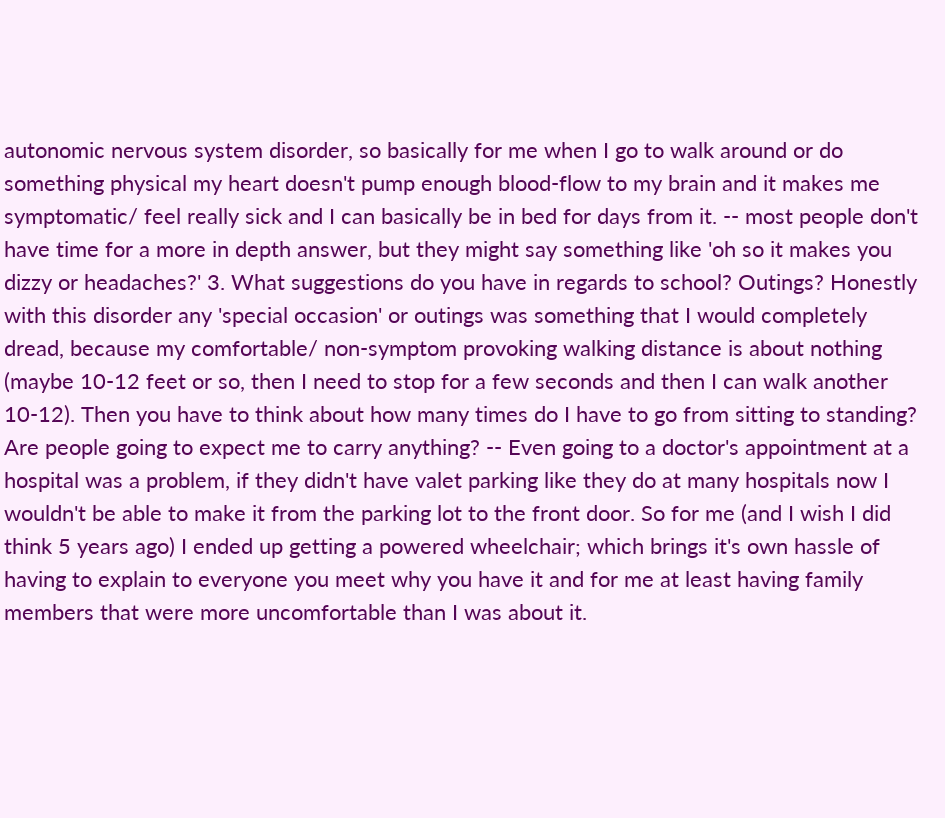autonomic nervous system disorder, so basically for me when I go to walk around or do something physical my heart doesn't pump enough blood-flow to my brain and it makes me symptomatic/ feel really sick and I can basically be in bed for days from it. -- most people don't have time for a more in depth answer, but they might say something like 'oh so it makes you dizzy or headaches?' 3. What suggestions do you have in regards to school? Outings? Honestly with this disorder any 'special occasion' or outings was something that I would completely dread, because my comfortable/ non-symptom provoking walking distance is about nothing (maybe 10-12 feet or so, then I need to stop for a few seconds and then I can walk another 10-12). Then you have to think about how many times do I have to go from sitting to standing? Are people going to expect me to carry anything? -- Even going to a doctor's appointment at a hospital was a problem, if they didn't have valet parking like they do at many hospitals now I wouldn't be able to make it from the parking lot to the front door. So for me (and I wish I did think 5 years ago) I ended up getting a powered wheelchair; which brings it's own hassle of having to explain to everyone you meet why you have it and for me at least having family members that were more uncomfortable than I was about it.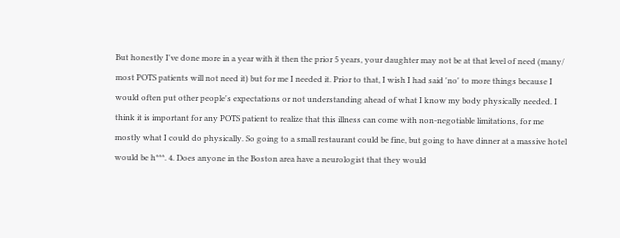But honestly I've done more in a year with it then the prior 5 years, your daughter may not be at that level of need (many/ most POTS patients will not need it) but for me I needed it. Prior to that, I wish I had said 'no' to more things because I would often put other people's expectations or not understanding ahead of what I know my body physically needed. I think it is important for any POTS patient to realize that this illness can come with non-negotiable limitations, for me mostly what I could do physically. So going to a small restaurant could be fine, but going to have dinner at a massive hotel would be h***. 4. Does anyone in the Boston area have a neurologist that they would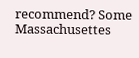recommend? Some Massachusettes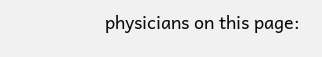physicians on this page: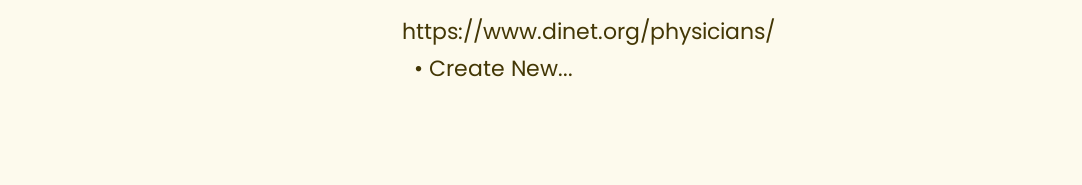https://www.dinet.org/physicians/
  • Create New...